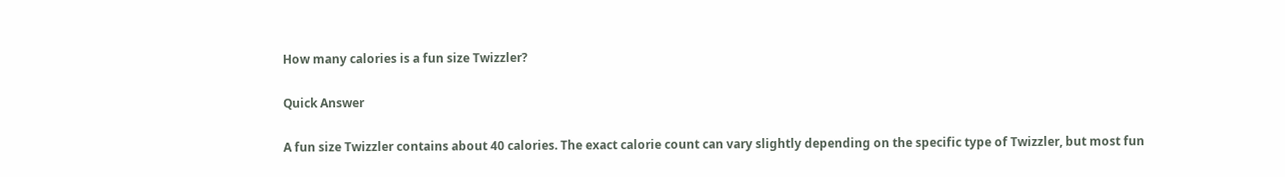How many calories is a fun size Twizzler?

Quick Answer

A fun size Twizzler contains about 40 calories. The exact calorie count can vary slightly depending on the specific type of Twizzler, but most fun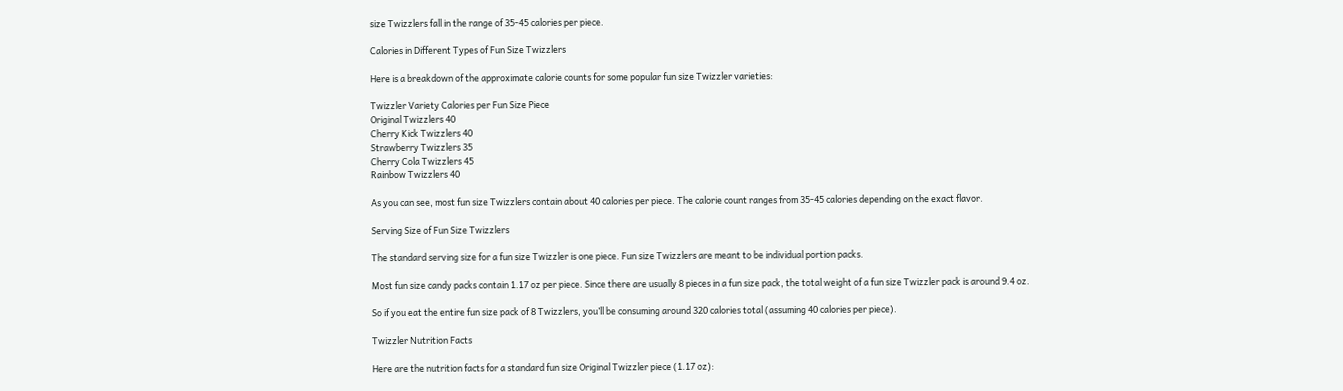size Twizzlers fall in the range of 35-45 calories per piece.

Calories in Different Types of Fun Size Twizzlers

Here is a breakdown of the approximate calorie counts for some popular fun size Twizzler varieties:

Twizzler Variety Calories per Fun Size Piece
Original Twizzlers 40
Cherry Kick Twizzlers 40
Strawberry Twizzlers 35
Cherry Cola Twizzlers 45
Rainbow Twizzlers 40

As you can see, most fun size Twizzlers contain about 40 calories per piece. The calorie count ranges from 35-45 calories depending on the exact flavor.

Serving Size of Fun Size Twizzlers

The standard serving size for a fun size Twizzler is one piece. Fun size Twizzlers are meant to be individual portion packs.

Most fun size candy packs contain 1.17 oz per piece. Since there are usually 8 pieces in a fun size pack, the total weight of a fun size Twizzler pack is around 9.4 oz.

So if you eat the entire fun size pack of 8 Twizzlers, you’ll be consuming around 320 calories total (assuming 40 calories per piece).

Twizzler Nutrition Facts

Here are the nutrition facts for a standard fun size Original Twizzler piece (1.17 oz):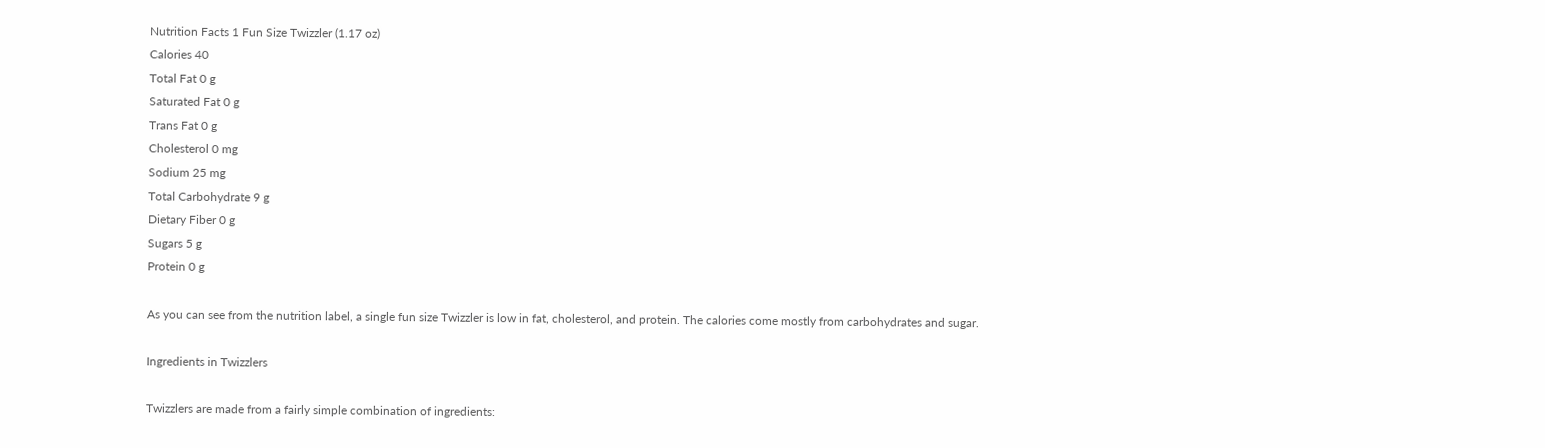Nutrition Facts 1 Fun Size Twizzler (1.17 oz)
Calories 40
Total Fat 0 g
Saturated Fat 0 g
Trans Fat 0 g
Cholesterol 0 mg
Sodium 25 mg
Total Carbohydrate 9 g
Dietary Fiber 0 g
Sugars 5 g
Protein 0 g

As you can see from the nutrition label, a single fun size Twizzler is low in fat, cholesterol, and protein. The calories come mostly from carbohydrates and sugar.

Ingredients in Twizzlers

Twizzlers are made from a fairly simple combination of ingredients: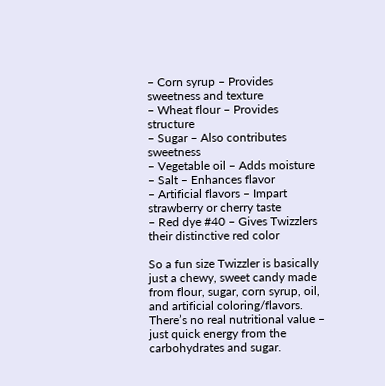– Corn syrup – Provides sweetness and texture
– Wheat flour – Provides structure
– Sugar – Also contributes sweetness
– Vegetable oil – Adds moisture
– Salt – Enhances flavor
– Artificial flavors – Impart strawberry or cherry taste
– Red dye #40 – Gives Twizzlers their distinctive red color

So a fun size Twizzler is basically just a chewy, sweet candy made from flour, sugar, corn syrup, oil, and artificial coloring/flavors. There’s no real nutritional value – just quick energy from the carbohydrates and sugar.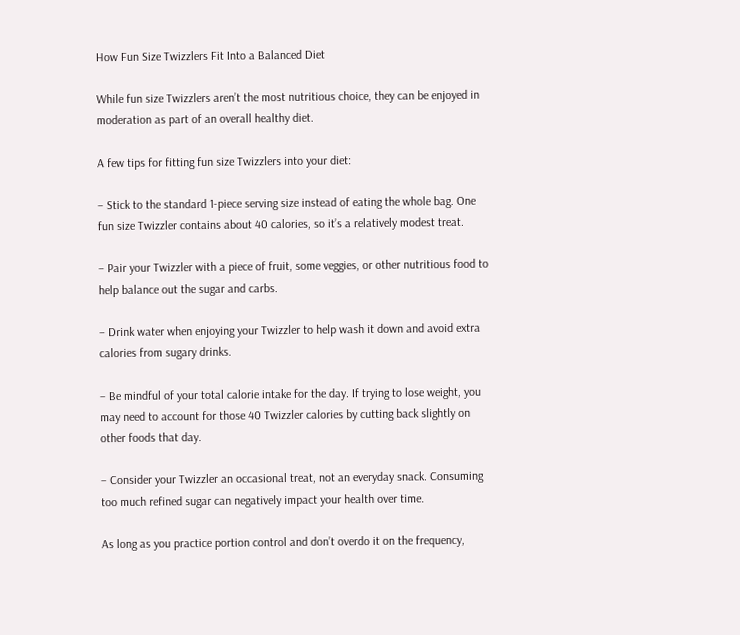How Fun Size Twizzlers Fit Into a Balanced Diet

While fun size Twizzlers aren’t the most nutritious choice, they can be enjoyed in moderation as part of an overall healthy diet.

A few tips for fitting fun size Twizzlers into your diet:

– Stick to the standard 1-piece serving size instead of eating the whole bag. One fun size Twizzler contains about 40 calories, so it’s a relatively modest treat.

– Pair your Twizzler with a piece of fruit, some veggies, or other nutritious food to help balance out the sugar and carbs.

– Drink water when enjoying your Twizzler to help wash it down and avoid extra calories from sugary drinks.

– Be mindful of your total calorie intake for the day. If trying to lose weight, you may need to account for those 40 Twizzler calories by cutting back slightly on other foods that day.

– Consider your Twizzler an occasional treat, not an everyday snack. Consuming too much refined sugar can negatively impact your health over time.

As long as you practice portion control and don’t overdo it on the frequency,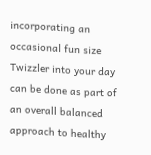incorporating an occasional fun size Twizzler into your day can be done as part of an overall balanced approach to healthy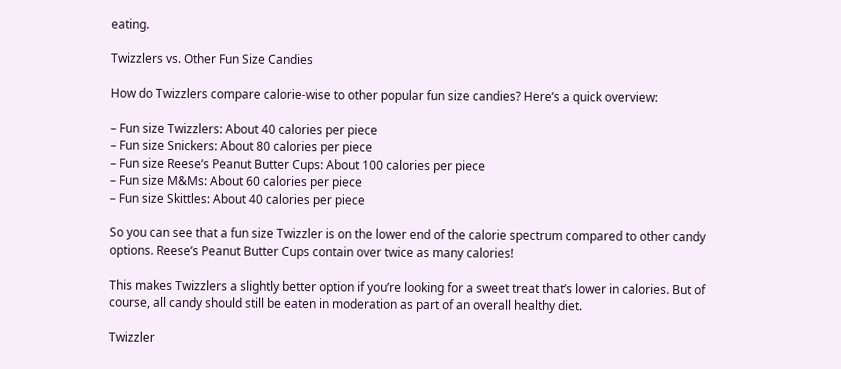eating.

Twizzlers vs. Other Fun Size Candies

How do Twizzlers compare calorie-wise to other popular fun size candies? Here’s a quick overview:

– Fun size Twizzlers: About 40 calories per piece
– Fun size Snickers: About 80 calories per piece
– Fun size Reese’s Peanut Butter Cups: About 100 calories per piece
– Fun size M&Ms: About 60 calories per piece
– Fun size Skittles: About 40 calories per piece

So you can see that a fun size Twizzler is on the lower end of the calorie spectrum compared to other candy options. Reese’s Peanut Butter Cups contain over twice as many calories!

This makes Twizzlers a slightly better option if you’re looking for a sweet treat that’s lower in calories. But of course, all candy should still be eaten in moderation as part of an overall healthy diet.

Twizzler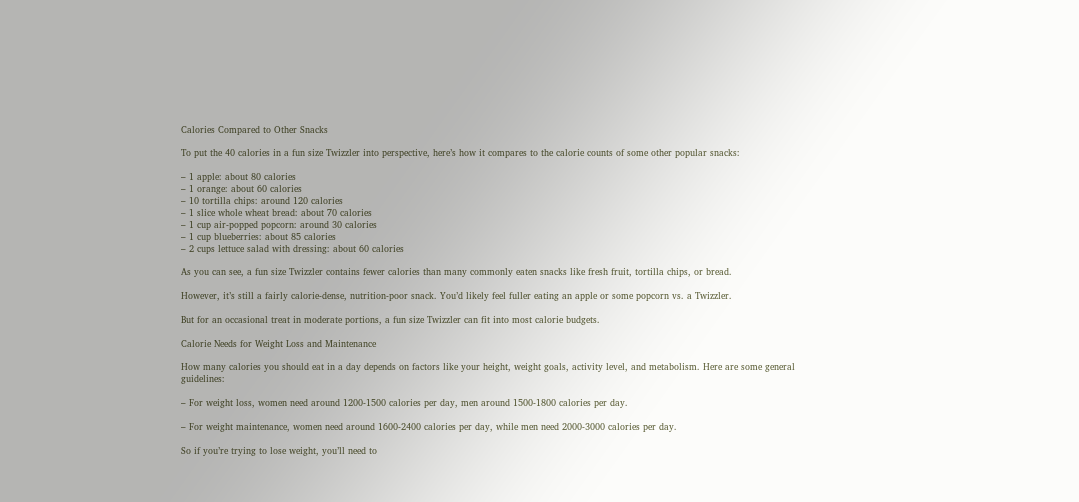Calories Compared to Other Snacks

To put the 40 calories in a fun size Twizzler into perspective, here’s how it compares to the calorie counts of some other popular snacks:

– 1 apple: about 80 calories
– 1 orange: about 60 calories
– 10 tortilla chips: around 120 calories
– 1 slice whole wheat bread: about 70 calories
– 1 cup air-popped popcorn: around 30 calories
– 1 cup blueberries: about 85 calories
– 2 cups lettuce salad with dressing: about 60 calories

As you can see, a fun size Twizzler contains fewer calories than many commonly eaten snacks like fresh fruit, tortilla chips, or bread.

However, it’s still a fairly calorie-dense, nutrition-poor snack. You’d likely feel fuller eating an apple or some popcorn vs. a Twizzler.

But for an occasional treat in moderate portions, a fun size Twizzler can fit into most calorie budgets.

Calorie Needs for Weight Loss and Maintenance

How many calories you should eat in a day depends on factors like your height, weight goals, activity level, and metabolism. Here are some general guidelines:

– For weight loss, women need around 1200-1500 calories per day, men around 1500-1800 calories per day.

– For weight maintenance, women need around 1600-2400 calories per day, while men need 2000-3000 calories per day.

So if you’re trying to lose weight, you’ll need to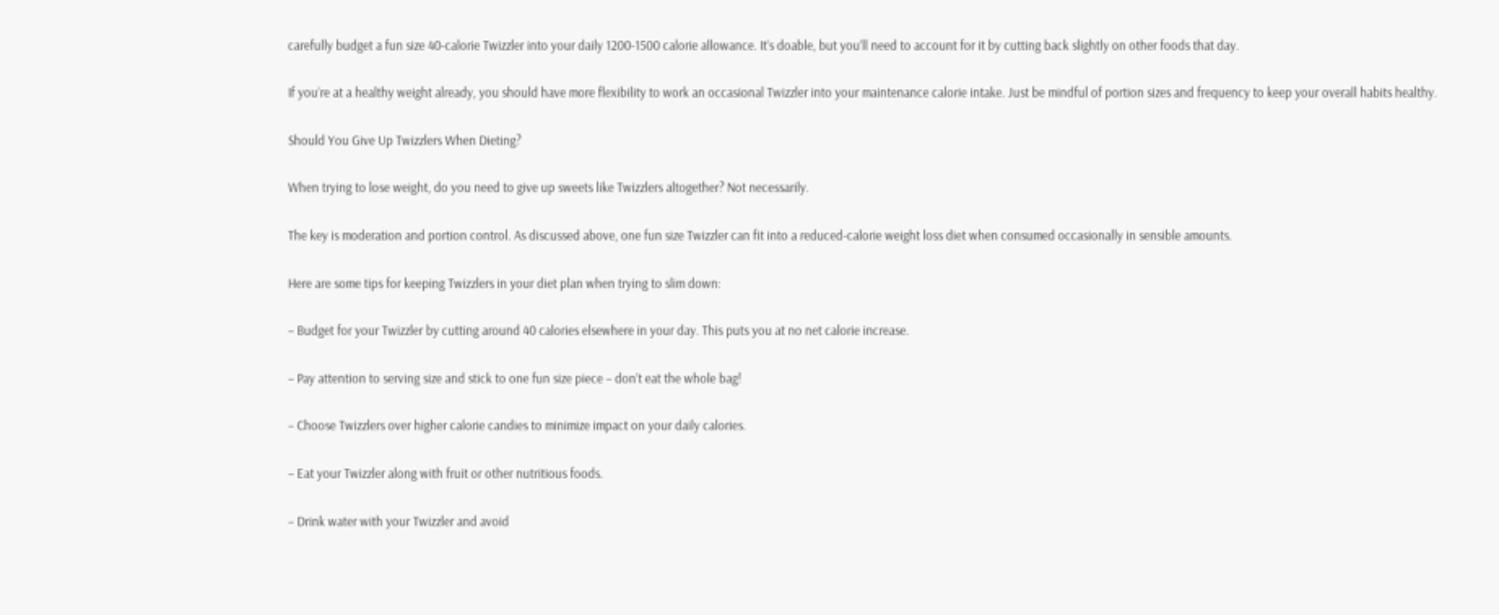carefully budget a fun size 40-calorie Twizzler into your daily 1200-1500 calorie allowance. It’s doable, but you’ll need to account for it by cutting back slightly on other foods that day.

If you’re at a healthy weight already, you should have more flexibility to work an occasional Twizzler into your maintenance calorie intake. Just be mindful of portion sizes and frequency to keep your overall habits healthy.

Should You Give Up Twizzlers When Dieting?

When trying to lose weight, do you need to give up sweets like Twizzlers altogether? Not necessarily.

The key is moderation and portion control. As discussed above, one fun size Twizzler can fit into a reduced-calorie weight loss diet when consumed occasionally in sensible amounts.

Here are some tips for keeping Twizzlers in your diet plan when trying to slim down:

– Budget for your Twizzler by cutting around 40 calories elsewhere in your day. This puts you at no net calorie increase.

– Pay attention to serving size and stick to one fun size piece – don’t eat the whole bag!

– Choose Twizzlers over higher calorie candies to minimize impact on your daily calories.

– Eat your Twizzler along with fruit or other nutritious foods.

– Drink water with your Twizzler and avoid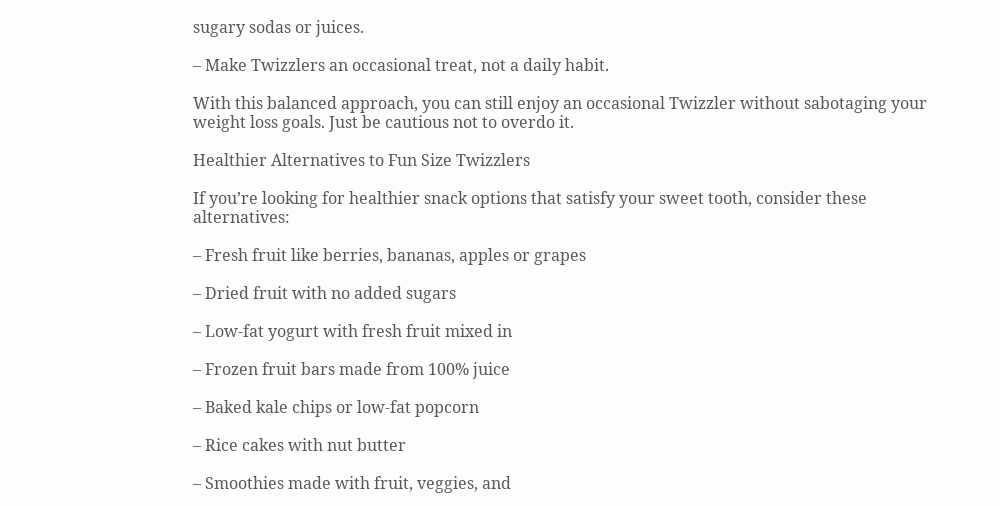sugary sodas or juices.

– Make Twizzlers an occasional treat, not a daily habit.

With this balanced approach, you can still enjoy an occasional Twizzler without sabotaging your weight loss goals. Just be cautious not to overdo it.

Healthier Alternatives to Fun Size Twizzlers

If you’re looking for healthier snack options that satisfy your sweet tooth, consider these alternatives:

– Fresh fruit like berries, bananas, apples or grapes

– Dried fruit with no added sugars

– Low-fat yogurt with fresh fruit mixed in

– Frozen fruit bars made from 100% juice

– Baked kale chips or low-fat popcorn

– Rice cakes with nut butter

– Smoothies made with fruit, veggies, and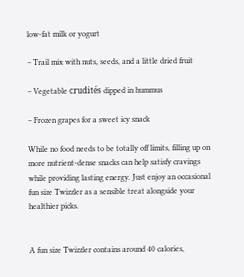low-fat milk or yogurt

– Trail mix with nuts, seeds, and a little dried fruit

– Vegetable crudités dipped in hummus

– Frozen grapes for a sweet icy snack

While no food needs to be totally off limits, filling up on more nutrient-dense snacks can help satisfy cravings while providing lasting energy. Just enjoy an occasional fun size Twizzler as a sensible treat alongside your healthier picks.


A fun size Twizzler contains around 40 calories,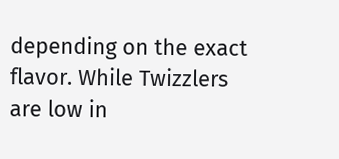depending on the exact flavor. While Twizzlers are low in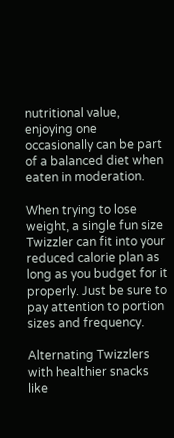nutritional value, enjoying one occasionally can be part of a balanced diet when eaten in moderation.

When trying to lose weight, a single fun size Twizzler can fit into your reduced calorie plan as long as you budget for it properly. Just be sure to pay attention to portion sizes and frequency.

Alternating Twizzlers with healthier snacks like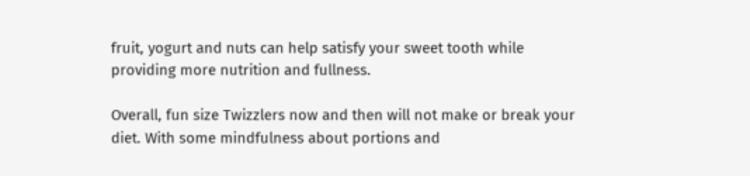fruit, yogurt and nuts can help satisfy your sweet tooth while providing more nutrition and fullness.

Overall, fun size Twizzlers now and then will not make or break your diet. With some mindfulness about portions and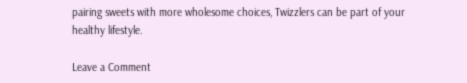pairing sweets with more wholesome choices, Twizzlers can be part of your healthy lifestyle.

Leave a Comment